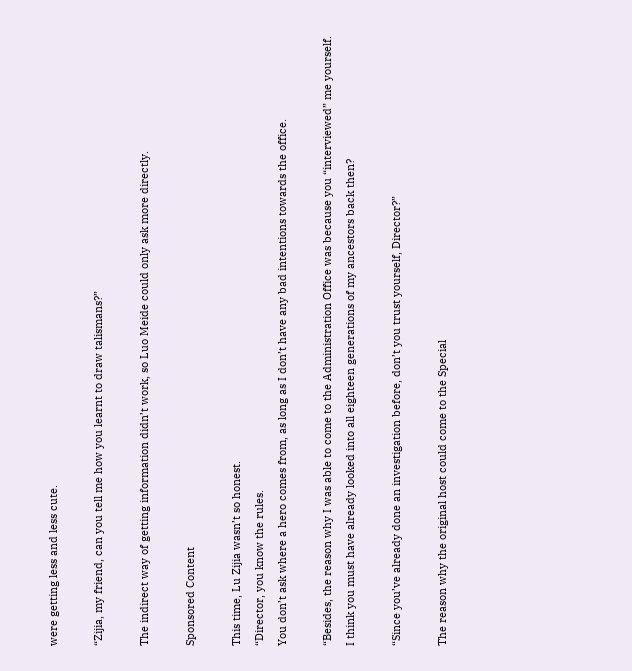were getting less and less cute.

“Zijia, my friend, can you tell me how you learnt to draw talismans?”

The indirect way of getting information didn’t work, so Luo Meide could only ask more directly.

Sponsored Content

This time, Lu Zijia wasn’t so honest.
“Director, you know the rules.
You don’t ask where a hero comes from, as long as I don’t have any bad intentions towards the office.

“Besides, the reason why I was able to come to the Administration Office was because you “interviewed” me yourself.
I think you must have already looked into all eighteen generations of my ancestors back then?

“Since you’ve already done an investigation before, don’t you trust yourself, Director?”

The reason why the original host could come to the Special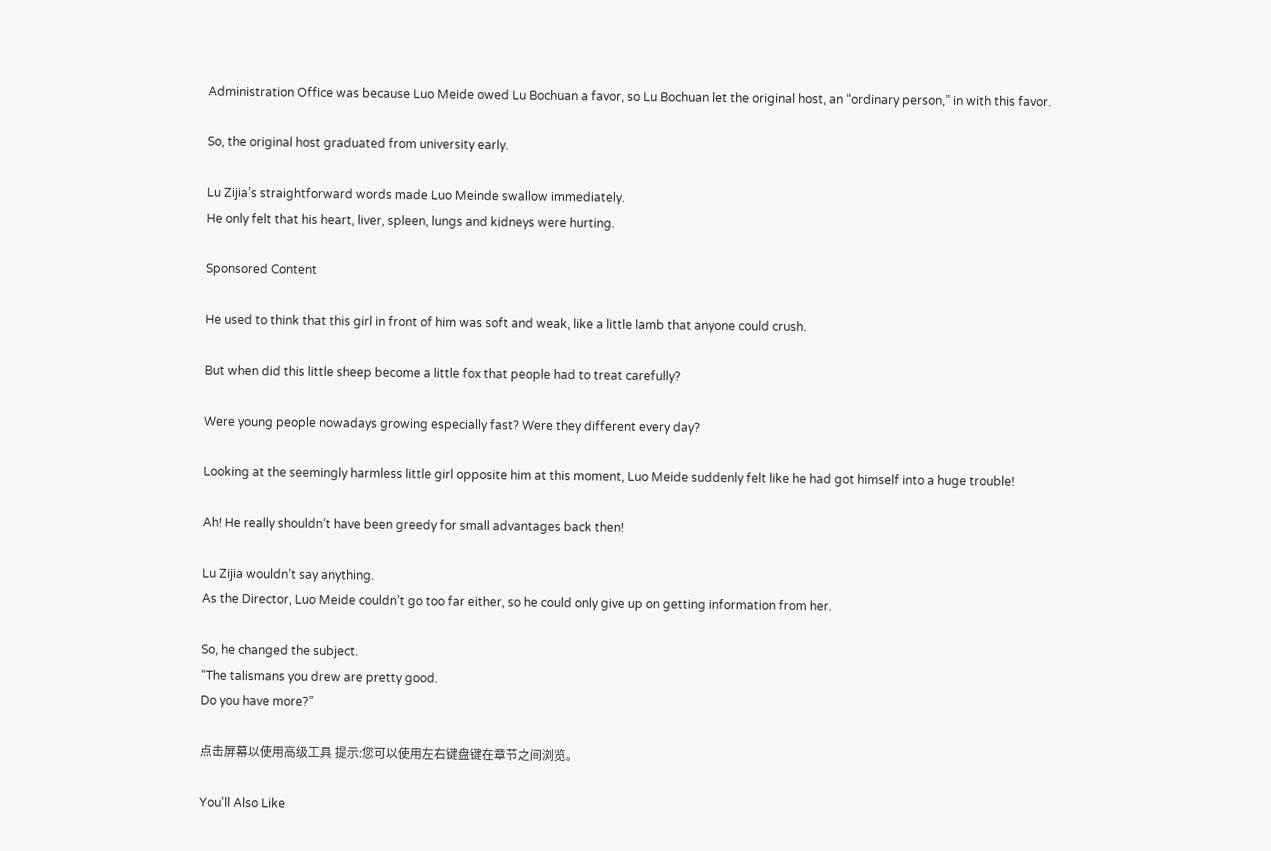Administration Office was because Luo Meide owed Lu Bochuan a favor, so Lu Bochuan let the original host, an “ordinary person,” in with this favor.

So, the original host graduated from university early.

Lu Zijia’s straightforward words made Luo Meinde swallow immediately.
He only felt that his heart, liver, spleen, lungs and kidneys were hurting.

Sponsored Content

He used to think that this girl in front of him was soft and weak, like a little lamb that anyone could crush.

But when did this little sheep become a little fox that people had to treat carefully?

Were young people nowadays growing especially fast? Were they different every day?

Looking at the seemingly harmless little girl opposite him at this moment, Luo Meide suddenly felt like he had got himself into a huge trouble!

Ah! He really shouldn’t have been greedy for small advantages back then!

Lu Zijia wouldn’t say anything.
As the Director, Luo Meide couldn’t go too far either, so he could only give up on getting information from her.

So, he changed the subject.
“The talismans you drew are pretty good.
Do you have more?”

点击屏幕以使用高级工具 提示:您可以使用左右键盘键在章节之间浏览。

You'll Also Like